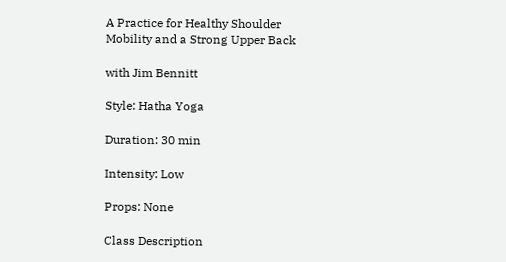A Practice for Healthy Shoulder Mobility and a Strong Upper Back

with Jim Bennitt

Style: Hatha Yoga

Duration: 30 min

Intensity: Low

Props: None

Class Description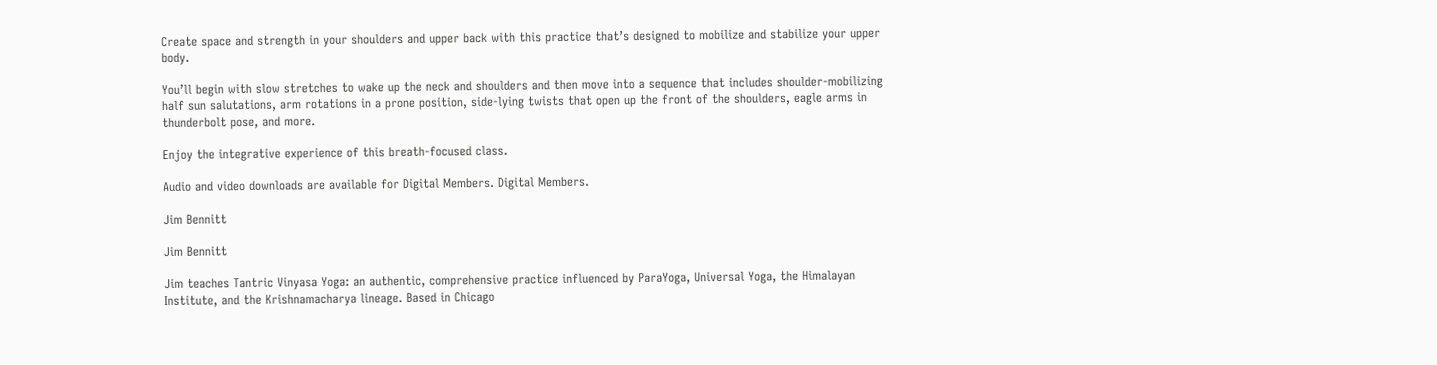Create space and strength in your shoulders and upper back with this practice that’s designed to mobilize and stabilize your upper body.

You’ll begin with slow stretches to wake up the neck and shoulders and then move into a sequence that includes shoulder-mobilizing half sun salutations, arm rotations in a prone position, side-lying twists that open up the front of the shoulders, eagle arms in thunderbolt pose, and more.

Enjoy the integrative experience of this breath-focused class.

Audio and video downloads are available for Digital Members. Digital Members.

Jim Bennitt

Jim Bennitt

Jim teaches Tantric Vinyasa Yoga: an authentic, comprehensive practice influenced by ParaYoga, Universal Yoga, the Himalayan Institute, and the Krishnamacharya lineage. Based in Chicago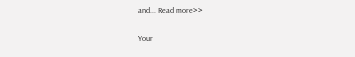and... Read more>>

Your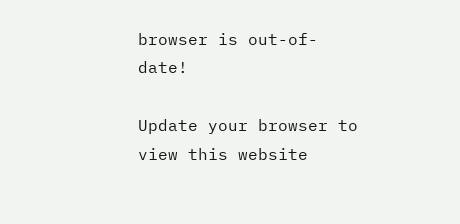browser is out-of-date!

Update your browser to view this website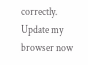correctly. Update my browser now